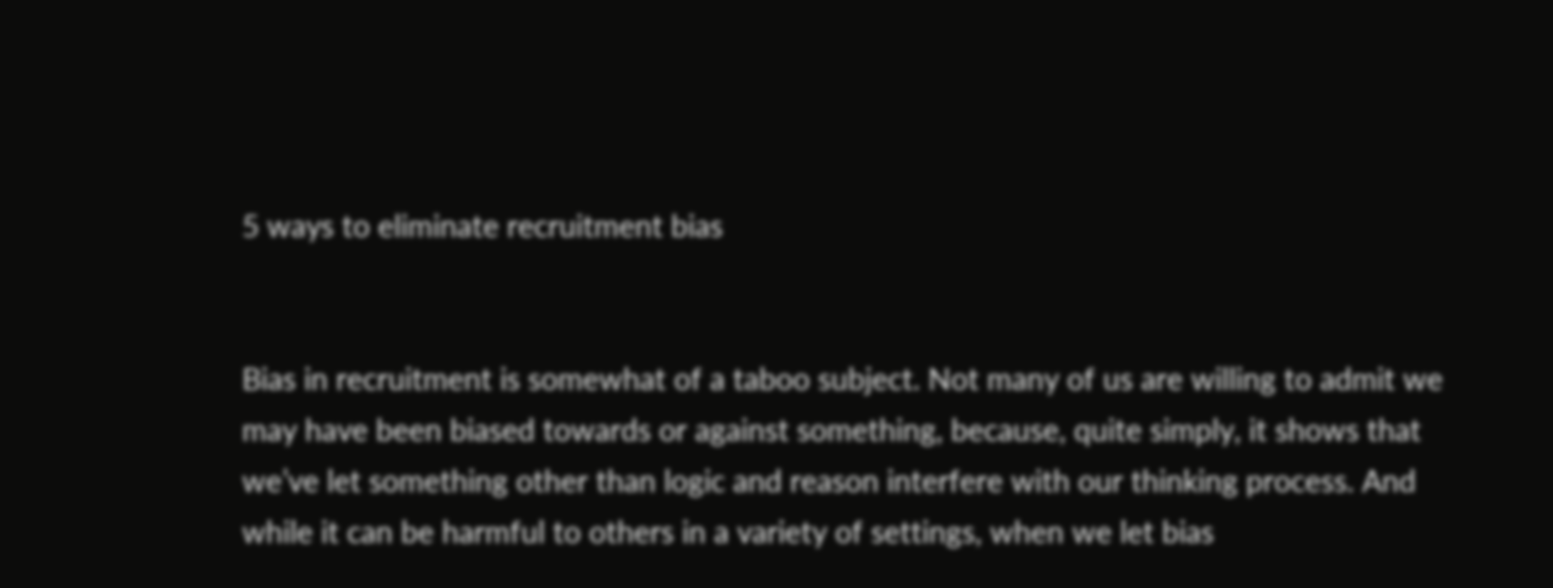5 ways to eliminate recruitment bias


Bias in recruitment is somewhat of a taboo subject. Not many of us are willing to admit we may have been biased towards or against something, because, quite simply, it shows that we’ve let something other than logic and reason interfere with our thinking process. And while it can be harmful to others in a variety of settings, when we let bias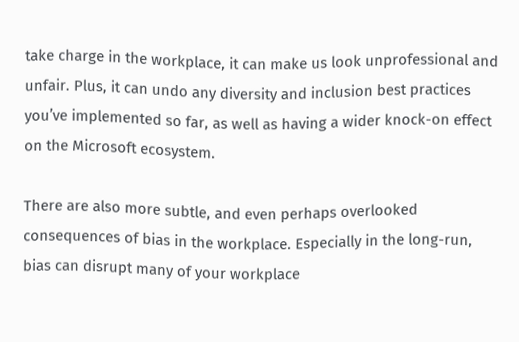take charge in the workplace, it can make us look unprofessional and unfair. Plus, it can undo any diversity and inclusion best practices you’ve implemented so far, as well as having a wider knock-on effect on the Microsoft ecosystem.

There are also more subtle, and even perhaps overlooked consequences of bias in the workplace. Especially in the long-run, bias can disrupt many of your workplace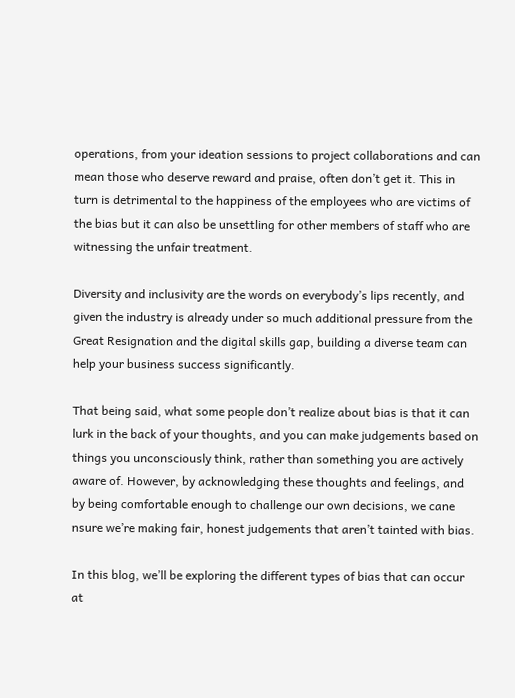operations, from your ideation sessions to project collaborations and can mean those who deserve reward and praise, often don’t get it. This in turn is detrimental to the happiness of the employees who are victims of the bias but it can also be unsettling for other members of staff who are witnessing the unfair treatment.

Diversity and inclusivity are the words on everybody’s lips recently, and given the industry is already under so much additional pressure from the Great Resignation and the digital skills gap, building a diverse team can help your business success significantly.

That being said, what some people don’t realize about bias is that it can lurk in the back of your thoughts, and you can make judgements based on things you unconsciously think, rather than something you are actively aware of. However, by acknowledging these thoughts and feelings, and by being comfortable enough to challenge our own decisions, we cane nsure we’re making fair, honest judgements that aren’t tainted with bias.

In this blog, we’ll be exploring the different types of bias that can occur at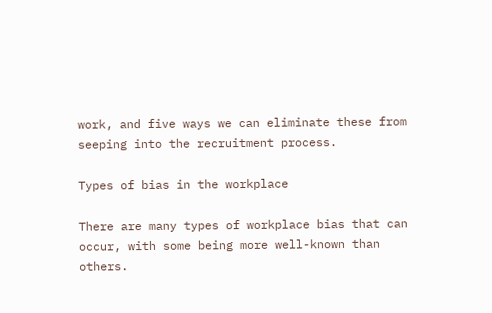work, and five ways we can eliminate these from seeping into the recruitment process.

Types of bias in the workplace

There are many types of workplace bias that can occur, with some being more well-known than others.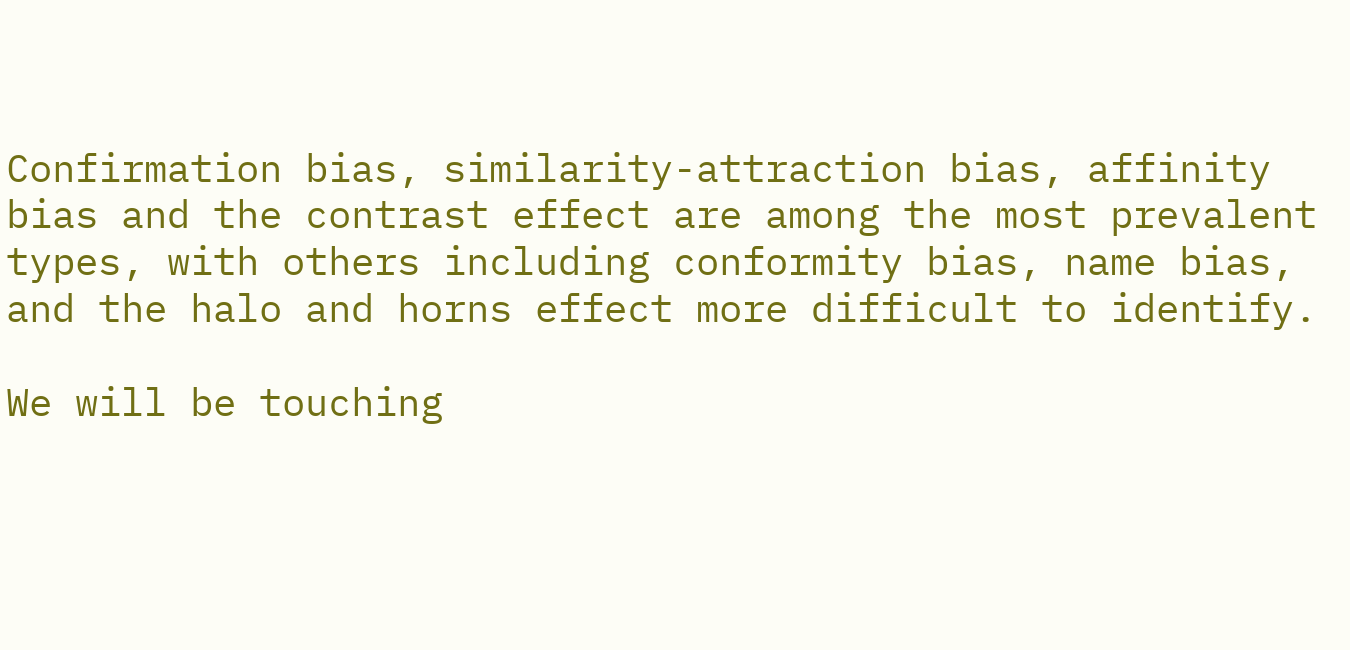Confirmation bias, similarity-attraction bias, affinity bias and the contrast effect are among the most prevalent types, with others including conformity bias, name bias, and the halo and horns effect more difficult to identify.

We will be touching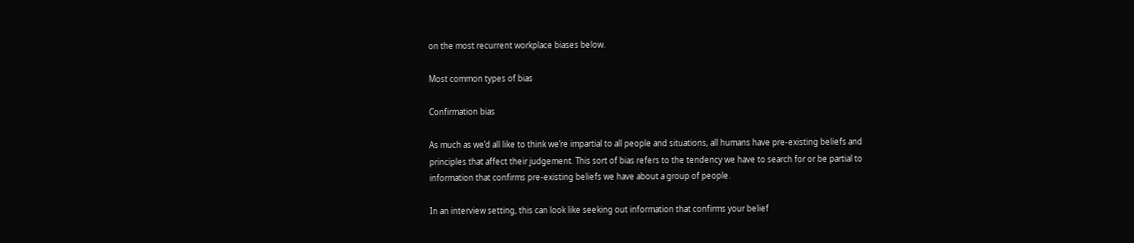on the most recurrent workplace biases below.

Most common types of bias

Confirmation bias

As much as we’d all like to think we’re impartial to all people and situations, all humans have pre-existing beliefs and principles that affect their judgement. This sort of bias refers to the tendency we have to search for or be partial to information that confirms pre-existing beliefs we have about a group of people.

In an interview setting, this can look like seeking out information that confirms your belief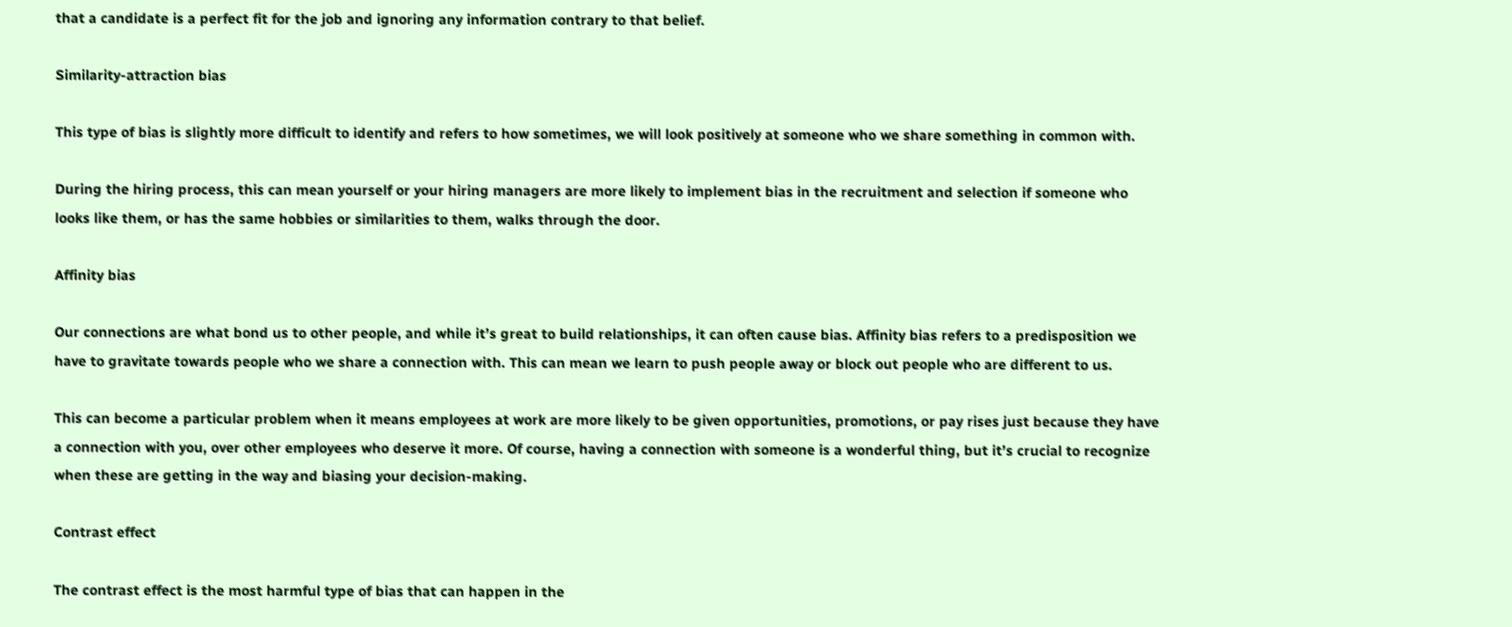that a candidate is a perfect fit for the job and ignoring any information contrary to that belief.

Similarity-attraction bias

This type of bias is slightly more difficult to identify and refers to how sometimes, we will look positively at someone who we share something in common with.

During the hiring process, this can mean yourself or your hiring managers are more likely to implement bias in the recruitment and selection if someone who looks like them, or has the same hobbies or similarities to them, walks through the door.

Affinity bias

Our connections are what bond us to other people, and while it’s great to build relationships, it can often cause bias. Affinity bias refers to a predisposition we have to gravitate towards people who we share a connection with. This can mean we learn to push people away or block out people who are different to us.

This can become a particular problem when it means employees at work are more likely to be given opportunities, promotions, or pay rises just because they have a connection with you, over other employees who deserve it more. Of course, having a connection with someone is a wonderful thing, but it’s crucial to recognize when these are getting in the way and biasing your decision-making.

Contrast effect

The contrast effect is the most harmful type of bias that can happen in the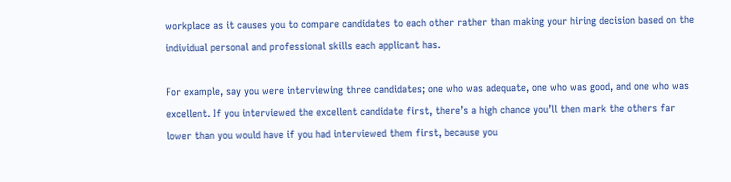workplace as it causes you to compare candidates to each other rather than making your hiring decision based on the individual personal and professional skills each applicant has.

For example, say you were interviewing three candidates; one who was adequate, one who was good, and one who was excellent. If you interviewed the excellent candidate first, there’s a high chance you’ll then mark the others far lower than you would have if you had interviewed them first, because you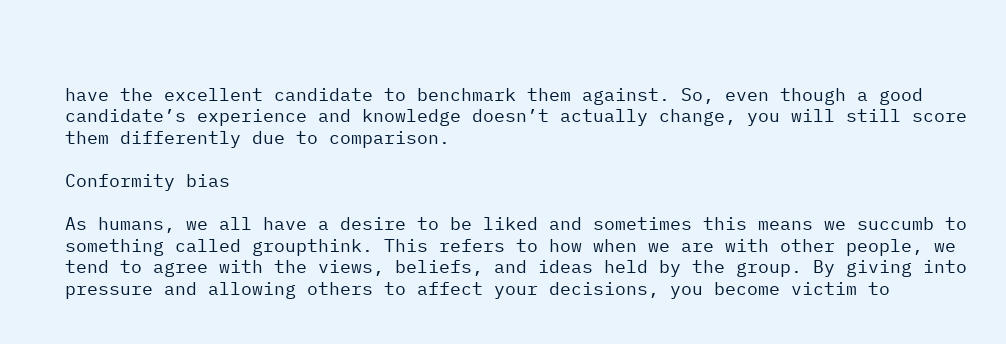have the excellent candidate to benchmark them against. So, even though a good candidate’s experience and knowledge doesn’t actually change, you will still score them differently due to comparison.

Conformity bias

As humans, we all have a desire to be liked and sometimes this means we succumb to something called groupthink. This refers to how when we are with other people, we tend to agree with the views, beliefs, and ideas held by the group. By giving into pressure and allowing others to affect your decisions, you become victim to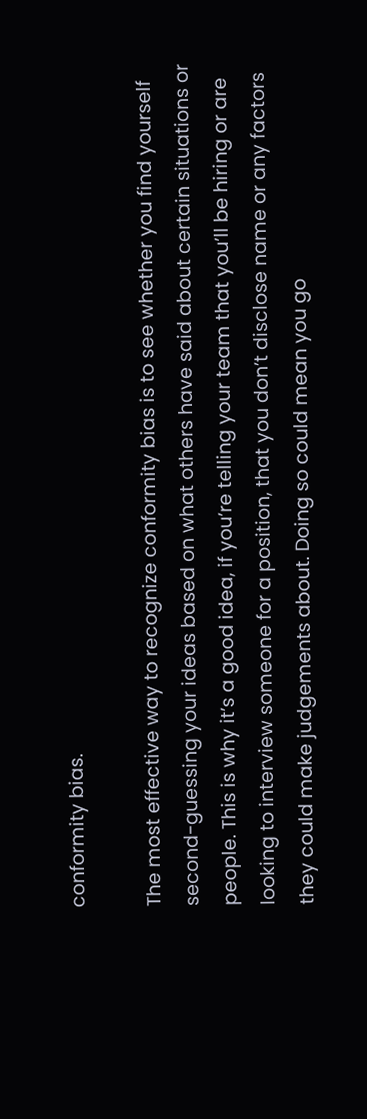conformity bias.

The most effective way to recognize conformity bias is to see whether you find yourself second-guessing your ideas based on what others have said about certain situations or people. This is why it’s a good idea, if you’re telling your team that you’ll be hiring or are looking to interview someone for a position, that you don’t disclose name or any factors they could make judgements about. Doing so could mean you go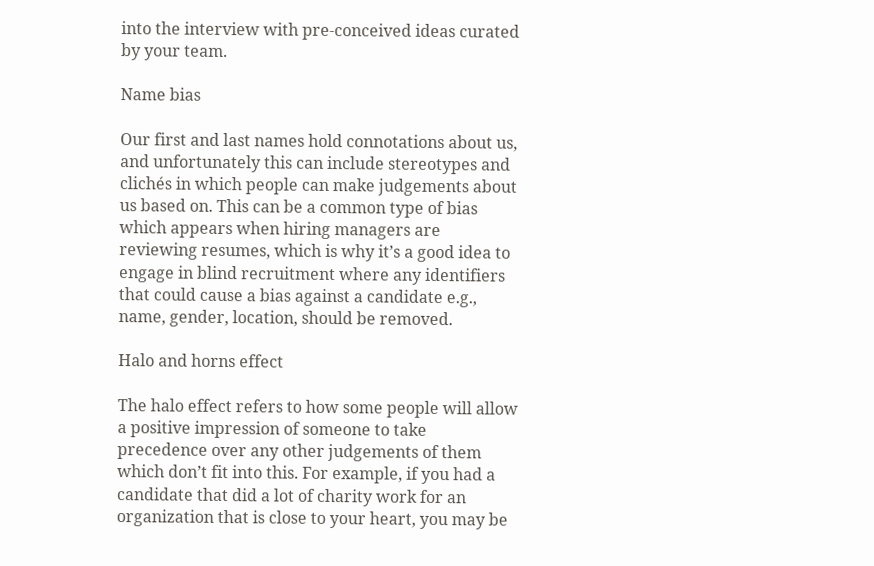into the interview with pre-conceived ideas curated by your team.

Name bias

Our first and last names hold connotations about us, and unfortunately this can include stereotypes and clichés in which people can make judgements about us based on. This can be a common type of bias which appears when hiring managers are reviewing resumes, which is why it’s a good idea to engage in blind recruitment where any identifiers that could cause a bias against a candidate e.g., name, gender, location, should be removed.

Halo and horns effect

The halo effect refers to how some people will allow a positive impression of someone to take precedence over any other judgements of them which don’t fit into this. For example, if you had a candidate that did a lot of charity work for an organization that is close to your heart, you may be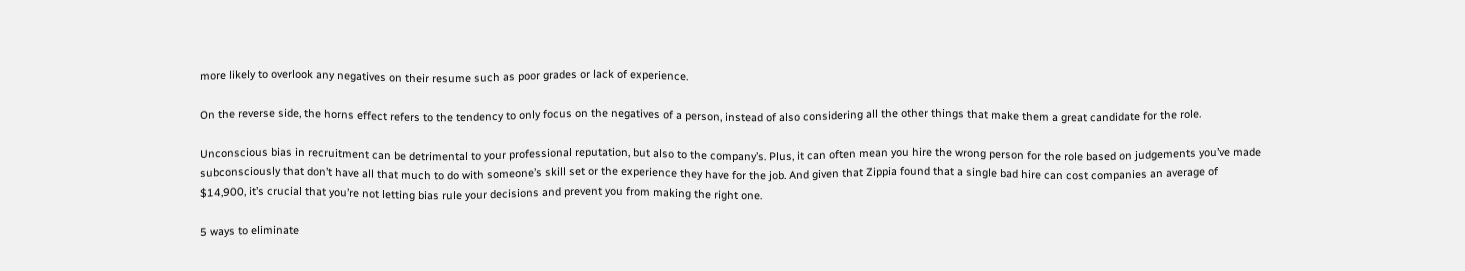more likely to overlook any negatives on their resume such as poor grades or lack of experience.

On the reverse side, the horns effect refers to the tendency to only focus on the negatives of a person, instead of also considering all the other things that make them a great candidate for the role.

Unconscious bias in recruitment can be detrimental to your professional reputation, but also to the company’s. Plus, it can often mean you hire the wrong person for the role based on judgements you’ve made subconsciously that don’t have all that much to do with someone’s skill set or the experience they have for the job. And given that Zippia found that a single bad hire can cost companies an average of $14,900, it’s crucial that you’re not letting bias rule your decisions and prevent you from making the right one.

5 ways to eliminate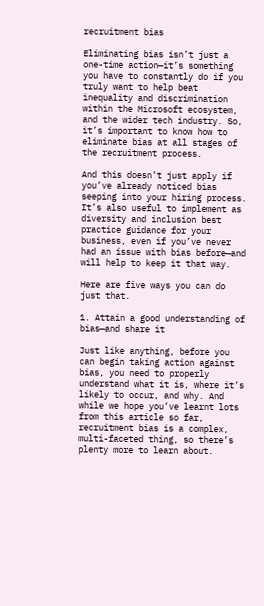recruitment bias

Eliminating bias isn’t just a one-time action—it’s something you have to constantly do if you truly want to help beat inequality and discrimination within the Microsoft ecosystem, and the wider tech industry. So, it’s important to know how to eliminate bias at all stages of the recruitment process.

And this doesn’t just apply if you’ve already noticed bias seeping into your hiring process. It’s also useful to implement as diversity and inclusion best practice guidance for your business, even if you’ve never had an issue with bias before—and will help to keep it that way.

Here are five ways you can do just that.

1. Attain a good understanding of bias—and share it

Just like anything, before you can begin taking action against bias, you need to properly understand what it is, where it’s likely to occur, and why. And while we hope you’ve learnt lots from this article so far, recruitment bias is a complex, multi-faceted thing, so there’s plenty more to learn about.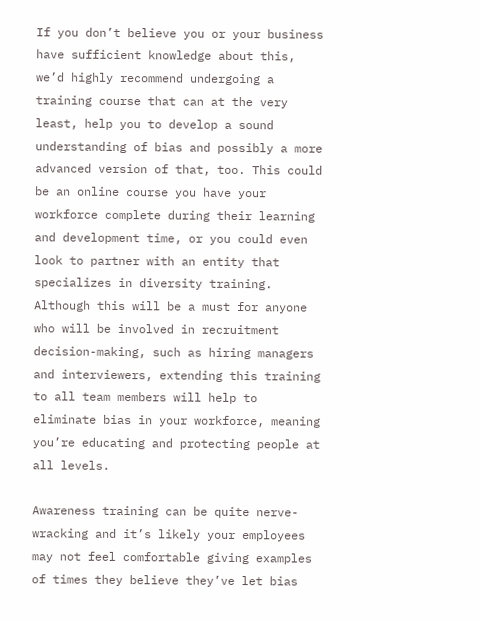If you don’t believe you or your business have sufficient knowledge about this, we’d highly recommend undergoing a training course that can at the very least, help you to develop a sound understanding of bias and possibly a more advanced version of that, too. This could be an online course you have your workforce complete during their learning and development time, or you could even look to partner with an entity that specializes in diversity training. Although this will be a must for anyone who will be involved in recruitment decision-making, such as hiring managers and interviewers, extending this training to all team members will help to eliminate bias in your workforce, meaning you’re educating and protecting people at all levels.

Awareness training can be quite nerve-wracking and it’s likely your employees may not feel comfortable giving examples of times they believe they’ve let bias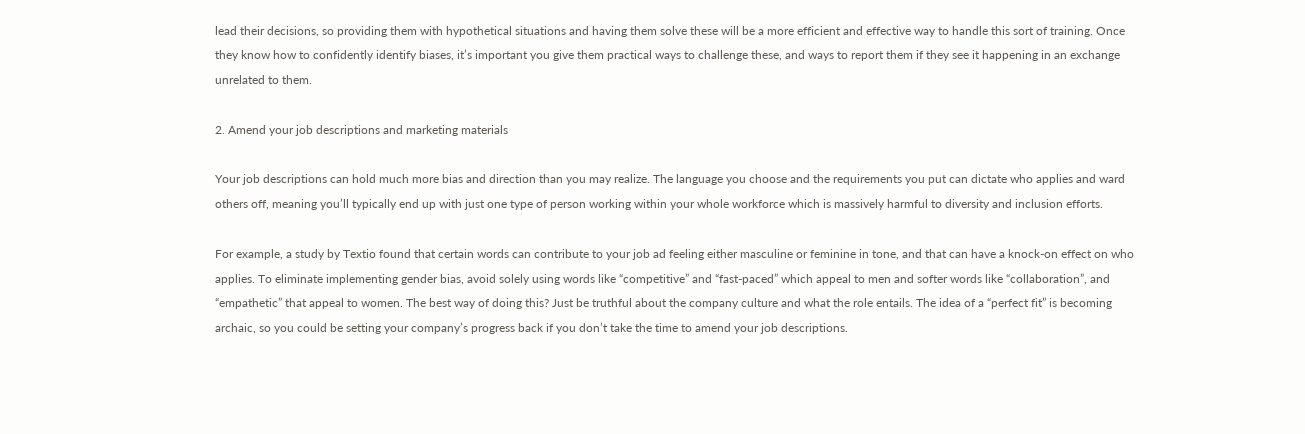lead their decisions, so providing them with hypothetical situations and having them solve these will be a more efficient and effective way to handle this sort of training. Once they know how to confidently identify biases, it’s important you give them practical ways to challenge these, and ways to report them if they see it happening in an exchange unrelated to them.

2. Amend your job descriptions and marketing materials

Your job descriptions can hold much more bias and direction than you may realize. The language you choose and the requirements you put can dictate who applies and ward others off, meaning you’ll typically end up with just one type of person working within your whole workforce which is massively harmful to diversity and inclusion efforts.

For example, a study by Textio found that certain words can contribute to your job ad feeling either masculine or feminine in tone, and that can have a knock-on effect on who applies. To eliminate implementing gender bias, avoid solely using words like “competitive” and “fast-paced” which appeal to men and softer words like “collaboration”, and “empathetic” that appeal to women. The best way of doing this? Just be truthful about the company culture and what the role entails. The idea of a “perfect fit” is becoming archaic, so you could be setting your company’s progress back if you don’t take the time to amend your job descriptions.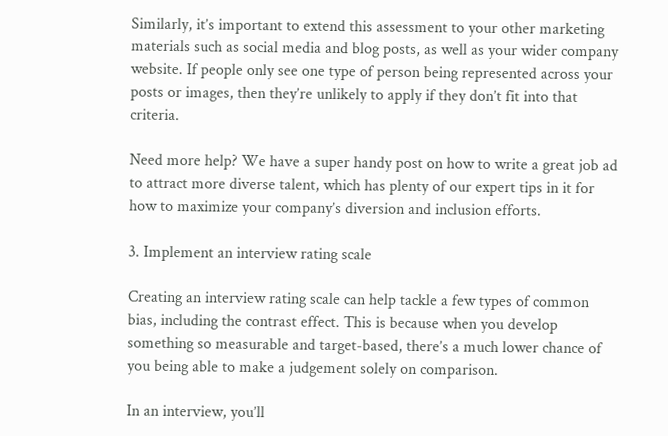Similarly, it’s important to extend this assessment to your other marketing materials such as social media and blog posts, as well as your wider company website. If people only see one type of person being represented across your posts or images, then they’re unlikely to apply if they don’t fit into that criteria.

Need more help? We have a super handy post on how to write a great job ad to attract more diverse talent, which has plenty of our expert tips in it for how to maximize your company’s diversion and inclusion efforts.

3. Implement an interview rating scale

Creating an interview rating scale can help tackle a few types of common bias, including the contrast effect. This is because when you develop something so measurable and target-based, there’s a much lower chance of you being able to make a judgement solely on comparison.

In an interview, you’ll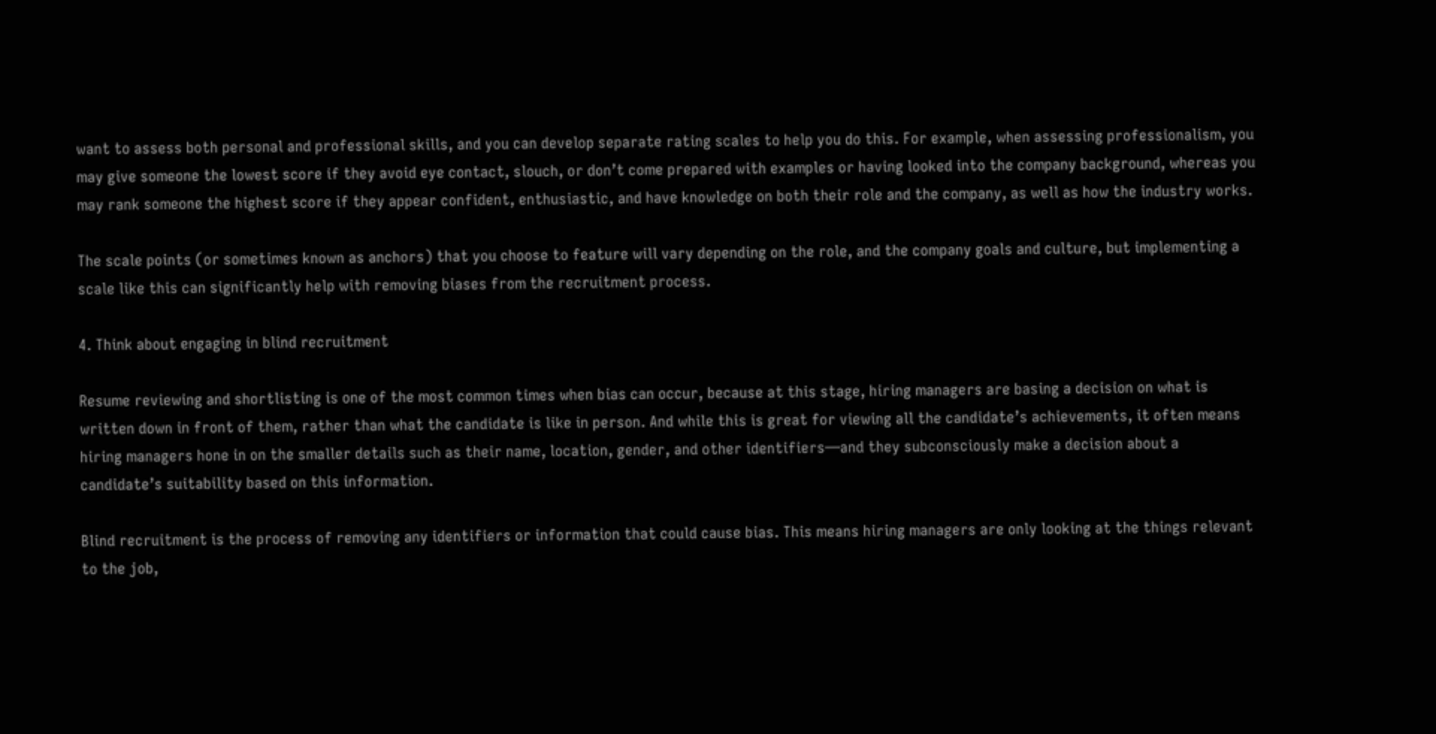want to assess both personal and professional skills, and you can develop separate rating scales to help you do this. For example, when assessing professionalism, you may give someone the lowest score if they avoid eye contact, slouch, or don’t come prepared with examples or having looked into the company background, whereas you may rank someone the highest score if they appear confident, enthusiastic, and have knowledge on both their role and the company, as well as how the industry works.

The scale points (or sometimes known as anchors) that you choose to feature will vary depending on the role, and the company goals and culture, but implementing a scale like this can significantly help with removing biases from the recruitment process.

4. Think about engaging in blind recruitment

Resume reviewing and shortlisting is one of the most common times when bias can occur, because at this stage, hiring managers are basing a decision on what is written down in front of them, rather than what the candidate is like in person. And while this is great for viewing all the candidate’s achievements, it often means hiring managers hone in on the smaller details such as their name, location, gender, and other identifiers—and they subconsciously make a decision about a candidate’s suitability based on this information.

Blind recruitment is the process of removing any identifiers or information that could cause bias. This means hiring managers are only looking at the things relevant to the job,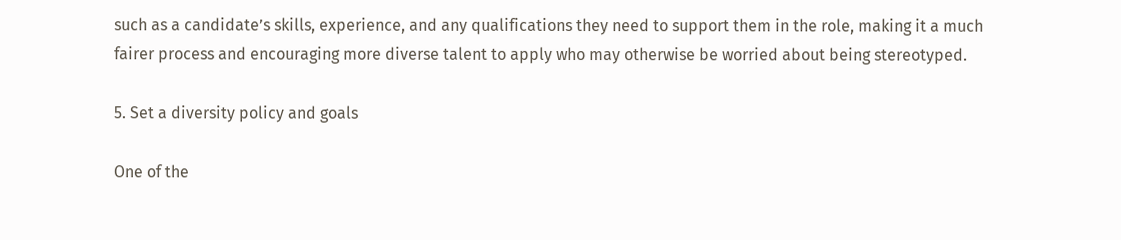such as a candidate’s skills, experience, and any qualifications they need to support them in the role, making it a much fairer process and encouraging more diverse talent to apply who may otherwise be worried about being stereotyped.

5. Set a diversity policy and goals

One of the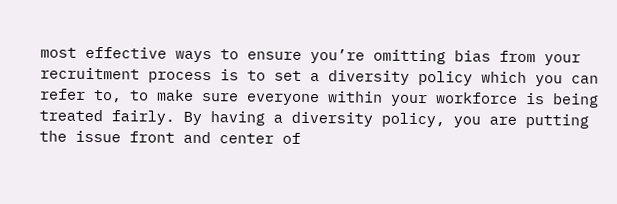most effective ways to ensure you’re omitting bias from your recruitment process is to set a diversity policy which you can refer to, to make sure everyone within your workforce is being treated fairly. By having a diversity policy, you are putting the issue front and center of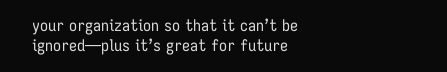your organization so that it can’t be ignored—plus it’s great for future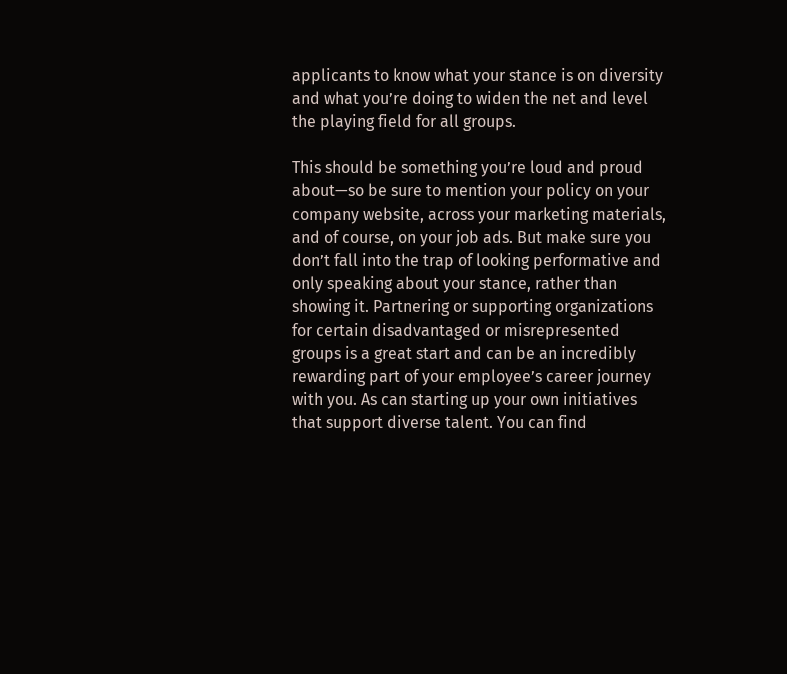applicants to know what your stance is on diversity and what you’re doing to widen the net and level the playing field for all groups.

This should be something you’re loud and proud about—so be sure to mention your policy on your company website, across your marketing materials, and of course, on your job ads. But make sure you don’t fall into the trap of looking performative and only speaking about your stance, rather than showing it. Partnering or supporting organizations for certain disadvantaged or misrepresented groups is a great start and can be an incredibly rewarding part of your employee’s career journey with you. As can starting up your own initiatives that support diverse talent. You can find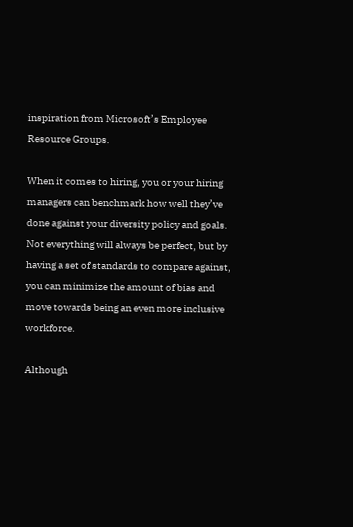inspiration from Microsoft’s Employee Resource Groups.

When it comes to hiring, you or your hiring managers can benchmark how well they’ve done against your diversity policy and goals. Not everything will always be perfect, but by having a set of standards to compare against, you can minimize the amount of bias and move towards being an even more inclusive workforce.

Although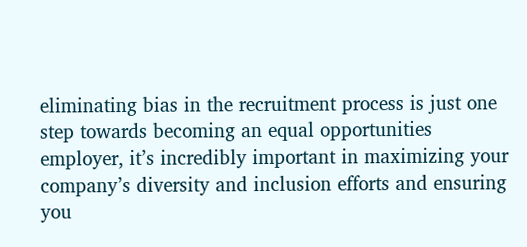eliminating bias in the recruitment process is just one step towards becoming an equal opportunities employer, it’s incredibly important in maximizing your company’s diversity and inclusion efforts and ensuring you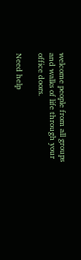welcome people from all groups and walks of life through your office doors.

Need help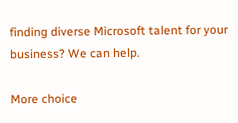finding diverse Microsoft talent for your business? We can help.

More choice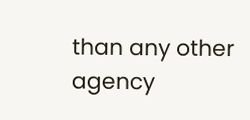than any other agency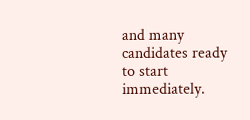and many candidates ready to start immediately.